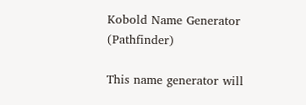Kobold Name Generator (Pathfinder)

This name generator will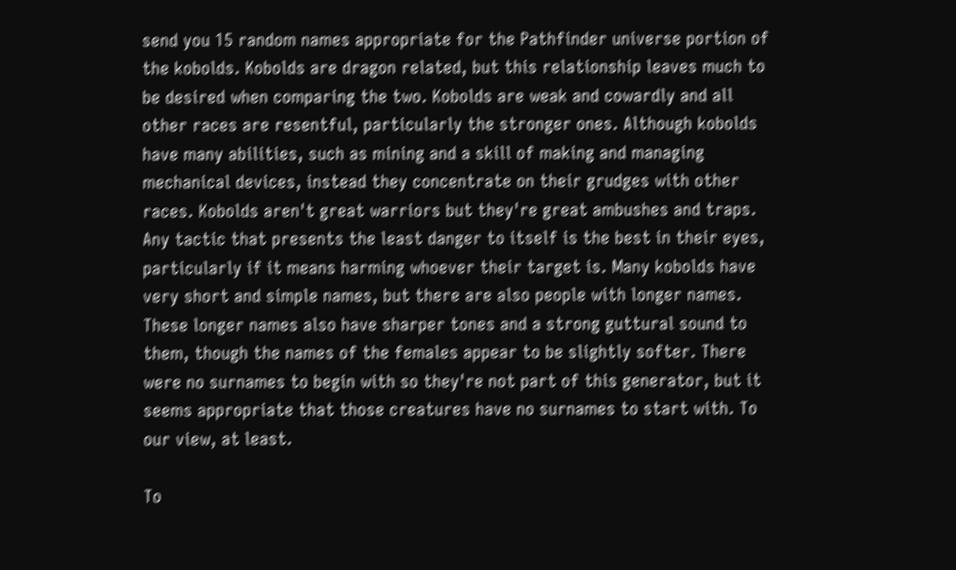send you 15 random names appropriate for the Pathfinder universe portion of the kobolds. Kobolds are dragon related, but this relationship leaves much to be desired when comparing the two. Kobolds are weak and cowardly and all other races are resentful, particularly the stronger ones. Although kobolds have many abilities, such as mining and a skill of making and managing mechanical devices, instead they concentrate on their grudges with other races. Kobolds aren't great warriors but they're great ambushes and traps. Any tactic that presents the least danger to itself is the best in their eyes, particularly if it means harming whoever their target is. Many kobolds have very short and simple names, but there are also people with longer names. These longer names also have sharper tones and a strong guttural sound to them, though the names of the females appear to be slightly softer. There were no surnames to begin with so they're not part of this generator, but it seems appropriate that those creatures have no surnames to start with. To our view, at least.

To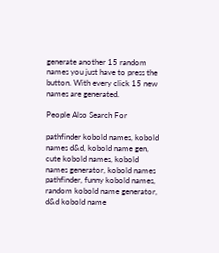generate another 15 random names you just have to press the button. With every click 15 new names are generated.

People Also Search For

pathfinder kobold names, kobold names d&d, kobold name gen, cute kobold names, kobold names generator, kobold names pathfinder, funny kobold names, random kobold name generator, d&d kobold name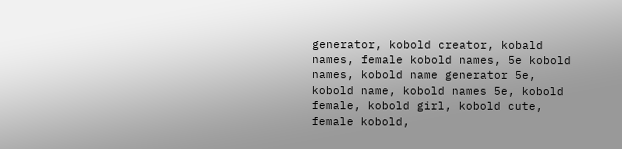generator, kobold creator, kobald names, female kobold names, 5e kobold names, kobold name generator 5e, kobold name, kobold names 5e, kobold female, kobold girl, kobold cute, female kobold,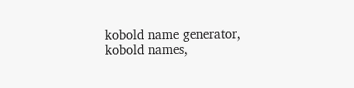kobold name generator, kobold names,